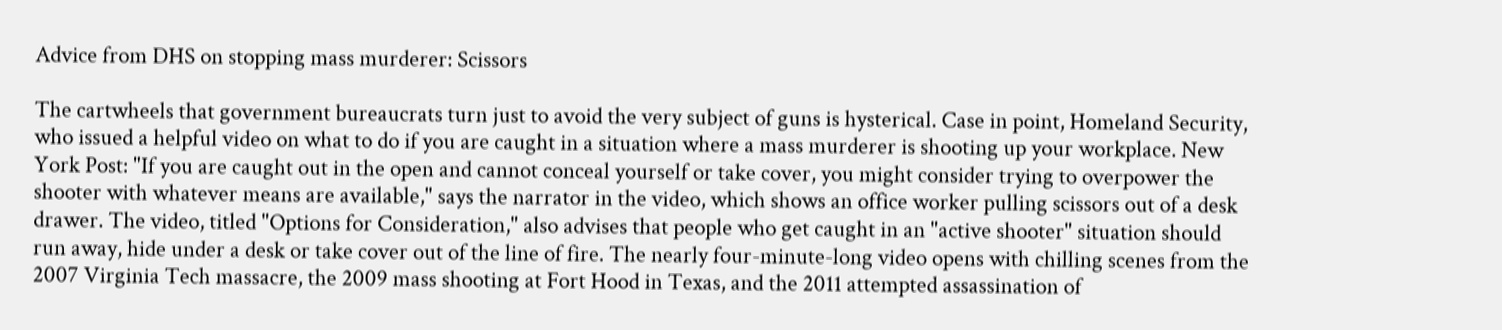Advice from DHS on stopping mass murderer: Scissors

The cartwheels that government bureaucrats turn just to avoid the very subject of guns is hysterical. Case in point, Homeland Security, who issued a helpful video on what to do if you are caught in a situation where a mass murderer is shooting up your workplace. New York Post: "If you are caught out in the open and cannot conceal yourself or take cover, you might consider trying to overpower the shooter with whatever means are available," says the narrator in the video, which shows an office worker pulling scissors out of a desk drawer. The video, titled "Options for Consideration," also advises that people who get caught in an "active shooter" situation should run away, hide under a desk or take cover out of the line of fire. The nearly four-minute-long video opens with chilling scenes from the 2007 Virginia Tech massacre, the 2009 mass shooting at Fort Hood in Texas, and the 2011 attempted assassination of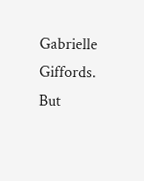Gabrielle Giffords. But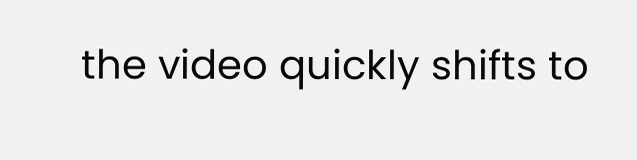the video quickly shifts to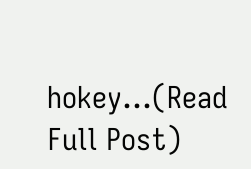hokey...(Read Full Post)